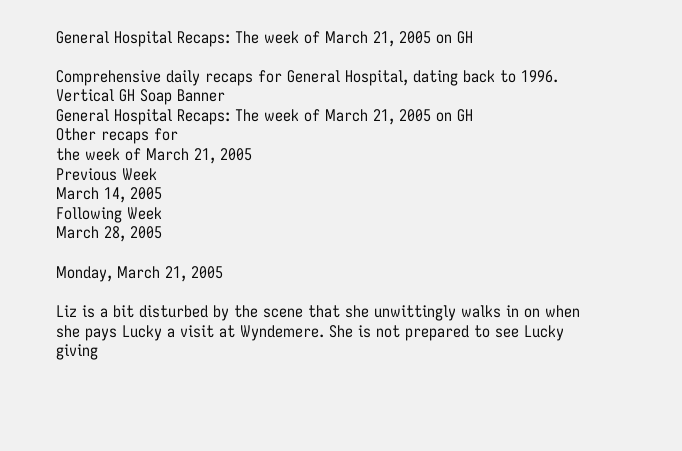General Hospital Recaps: The week of March 21, 2005 on GH

Comprehensive daily recaps for General Hospital, dating back to 1996.
Vertical GH Soap Banner
General Hospital Recaps: The week of March 21, 2005 on GH
Other recaps for
the week of March 21, 2005
Previous Week
March 14, 2005
Following Week
March 28, 2005

Monday, March 21, 2005

Liz is a bit disturbed by the scene that she unwittingly walks in on when she pays Lucky a visit at Wyndemere. She is not prepared to see Lucky giving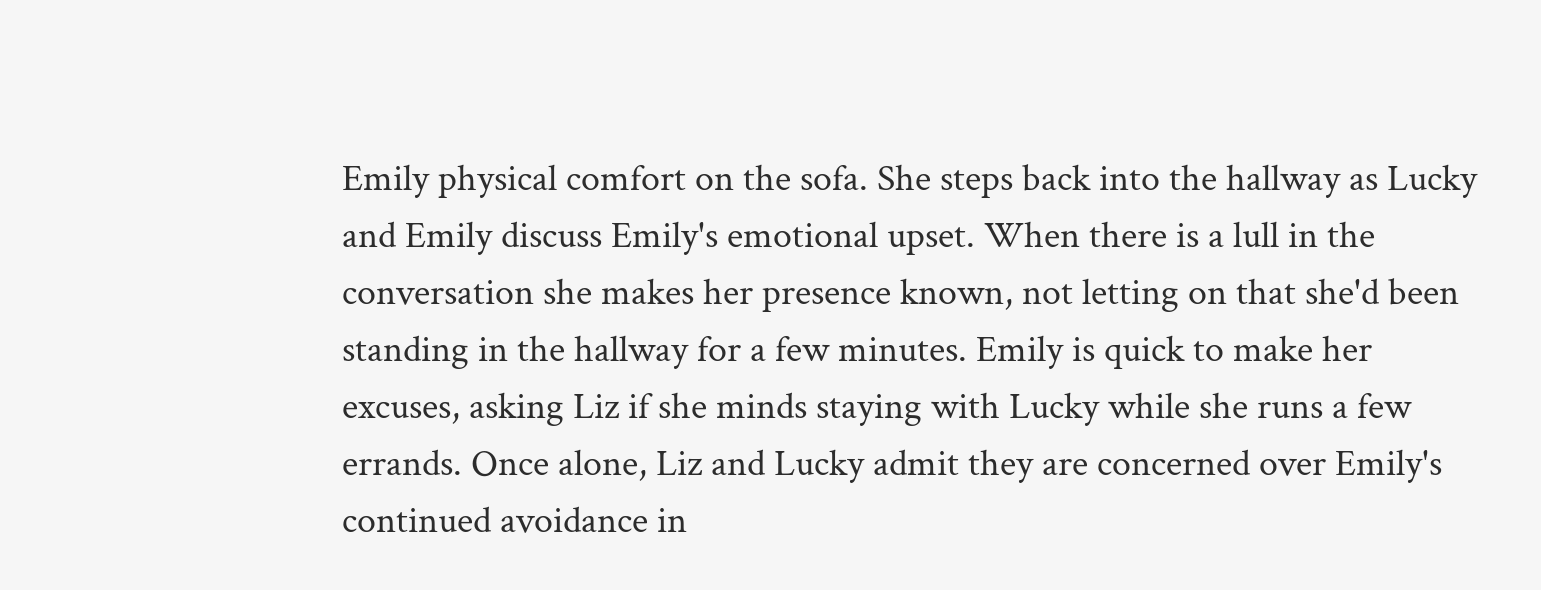Emily physical comfort on the sofa. She steps back into the hallway as Lucky and Emily discuss Emily's emotional upset. When there is a lull in the conversation she makes her presence known, not letting on that she'd been standing in the hallway for a few minutes. Emily is quick to make her excuses, asking Liz if she minds staying with Lucky while she runs a few errands. Once alone, Liz and Lucky admit they are concerned over Emily's continued avoidance in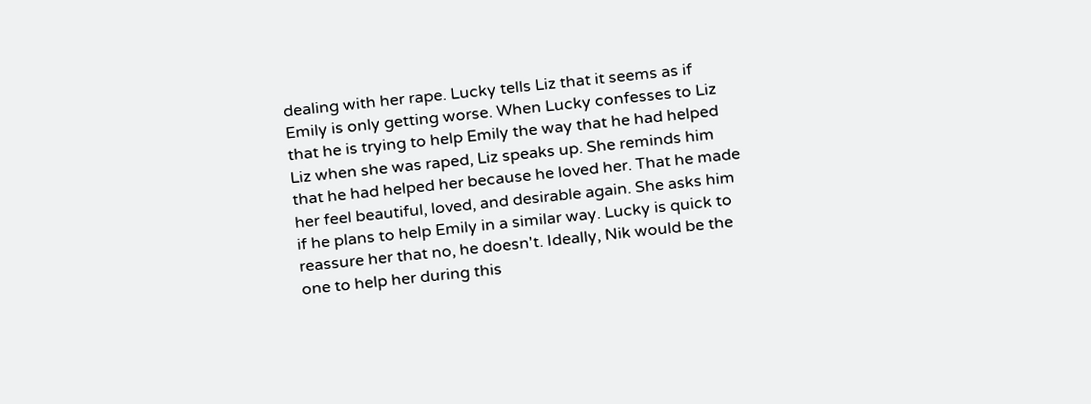dealing with her rape. Lucky tells Liz that it seems as if Emily is only getting worse. When Lucky confesses to Liz that he is trying to help Emily the way that he had helped Liz when she was raped, Liz speaks up. She reminds him that he had helped her because he loved her. That he made her feel beautiful, loved, and desirable again. She asks him if he plans to help Emily in a similar way. Lucky is quick to reassure her that no, he doesn't. Ideally, Nik would be the one to help her during this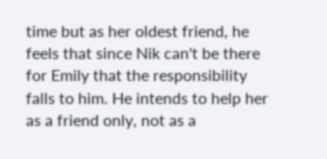time but as her oldest friend, he feels that since Nik can't be there for Emily that the responsibility falls to him. He intends to help her as a friend only, not as a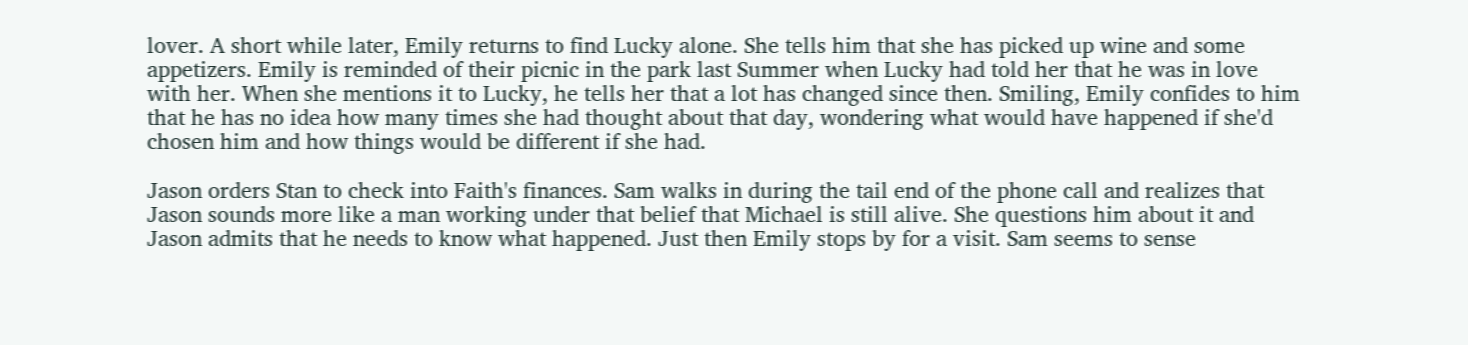lover. A short while later, Emily returns to find Lucky alone. She tells him that she has picked up wine and some appetizers. Emily is reminded of their picnic in the park last Summer when Lucky had told her that he was in love with her. When she mentions it to Lucky, he tells her that a lot has changed since then. Smiling, Emily confides to him that he has no idea how many times she had thought about that day, wondering what would have happened if she'd chosen him and how things would be different if she had.

Jason orders Stan to check into Faith's finances. Sam walks in during the tail end of the phone call and realizes that Jason sounds more like a man working under that belief that Michael is still alive. She questions him about it and Jason admits that he needs to know what happened. Just then Emily stops by for a visit. Sam seems to sense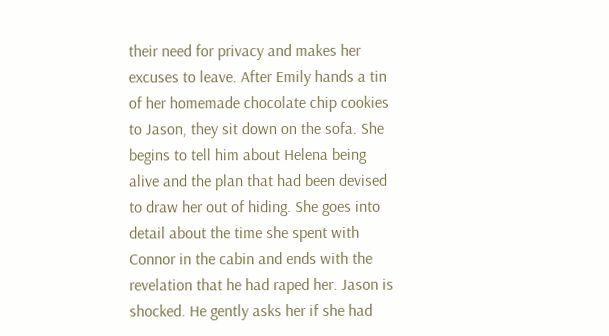their need for privacy and makes her excuses to leave. After Emily hands a tin of her homemade chocolate chip cookies to Jason, they sit down on the sofa. She begins to tell him about Helena being alive and the plan that had been devised to draw her out of hiding. She goes into detail about the time she spent with Connor in the cabin and ends with the revelation that he had raped her. Jason is shocked. He gently asks her if she had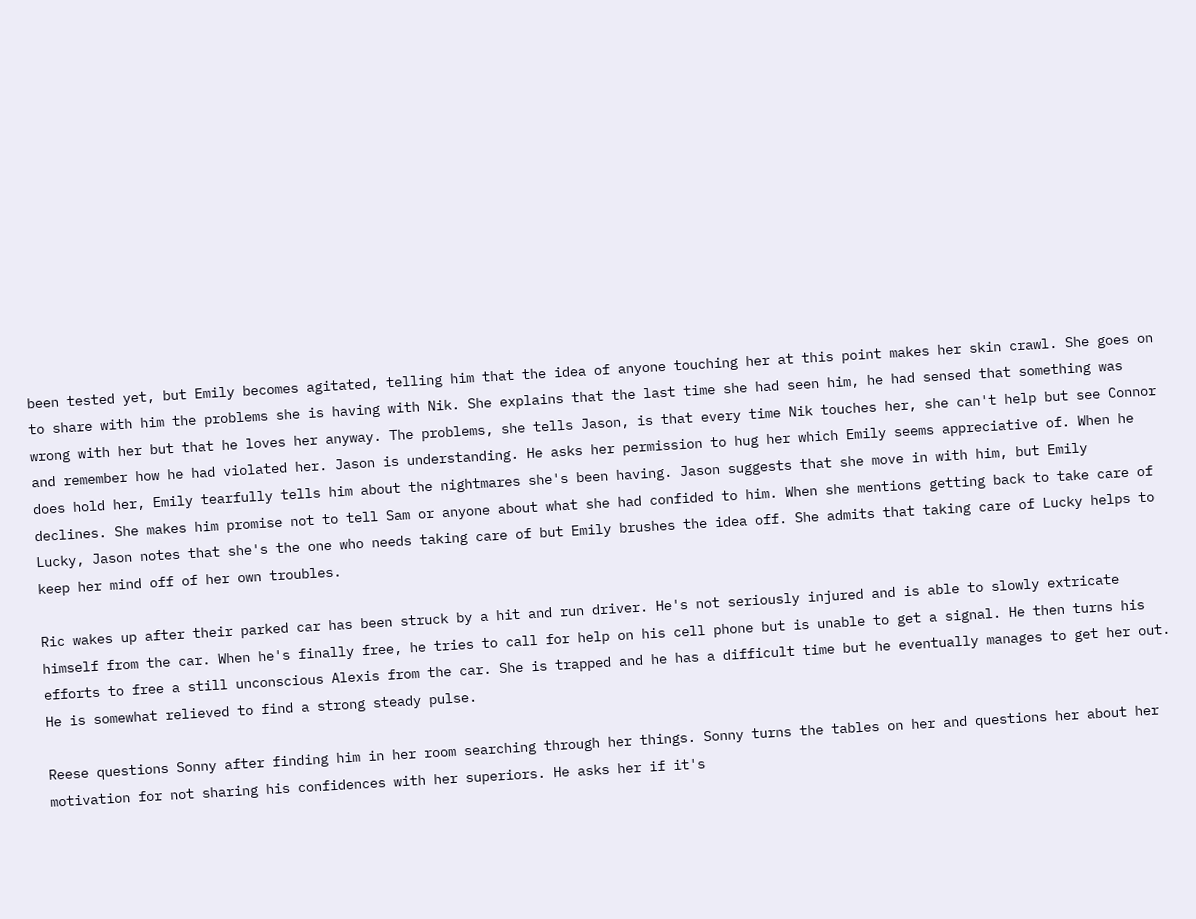been tested yet, but Emily becomes agitated, telling him that the idea of anyone touching her at this point makes her skin crawl. She goes on to share with him the problems she is having with Nik. She explains that the last time she had seen him, he had sensed that something was wrong with her but that he loves her anyway. The problems, she tells Jason, is that every time Nik touches her, she can't help but see Connor and remember how he had violated her. Jason is understanding. He asks her permission to hug her which Emily seems appreciative of. When he does hold her, Emily tearfully tells him about the nightmares she's been having. Jason suggests that she move in with him, but Emily declines. She makes him promise not to tell Sam or anyone about what she had confided to him. When she mentions getting back to take care of Lucky, Jason notes that she's the one who needs taking care of but Emily brushes the idea off. She admits that taking care of Lucky helps to keep her mind off of her own troubles.

Ric wakes up after their parked car has been struck by a hit and run driver. He's not seriously injured and is able to slowly extricate himself from the car. When he's finally free, he tries to call for help on his cell phone but is unable to get a signal. He then turns his efforts to free a still unconscious Alexis from the car. She is trapped and he has a difficult time but he eventually manages to get her out. He is somewhat relieved to find a strong steady pulse.

Reese questions Sonny after finding him in her room searching through her things. Sonny turns the tables on her and questions her about her motivation for not sharing his confidences with her superiors. He asks her if it's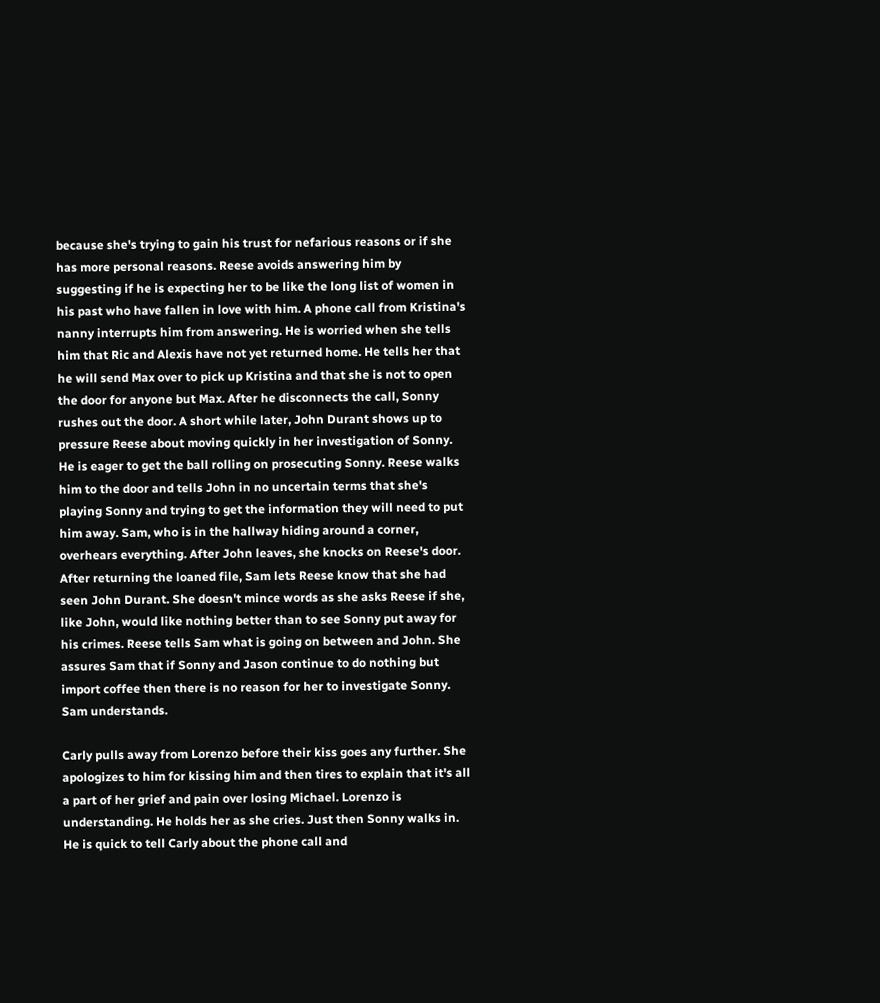because she's trying to gain his trust for nefarious reasons or if she has more personal reasons. Reese avoids answering him by suggesting if he is expecting her to be like the long list of women in his past who have fallen in love with him. A phone call from Kristina's nanny interrupts him from answering. He is worried when she tells him that Ric and Alexis have not yet returned home. He tells her that he will send Max over to pick up Kristina and that she is not to open the door for anyone but Max. After he disconnects the call, Sonny rushes out the door. A short while later, John Durant shows up to pressure Reese about moving quickly in her investigation of Sonny. He is eager to get the ball rolling on prosecuting Sonny. Reese walks him to the door and tells John in no uncertain terms that she's playing Sonny and trying to get the information they will need to put him away. Sam, who is in the hallway hiding around a corner, overhears everything. After John leaves, she knocks on Reese's door. After returning the loaned file, Sam lets Reese know that she had seen John Durant. She doesn't mince words as she asks Reese if she, like John, would like nothing better than to see Sonny put away for his crimes. Reese tells Sam what is going on between and John. She assures Sam that if Sonny and Jason continue to do nothing but import coffee then there is no reason for her to investigate Sonny. Sam understands.

Carly pulls away from Lorenzo before their kiss goes any further. She apologizes to him for kissing him and then tires to explain that it's all a part of her grief and pain over losing Michael. Lorenzo is understanding. He holds her as she cries. Just then Sonny walks in. He is quick to tell Carly about the phone call and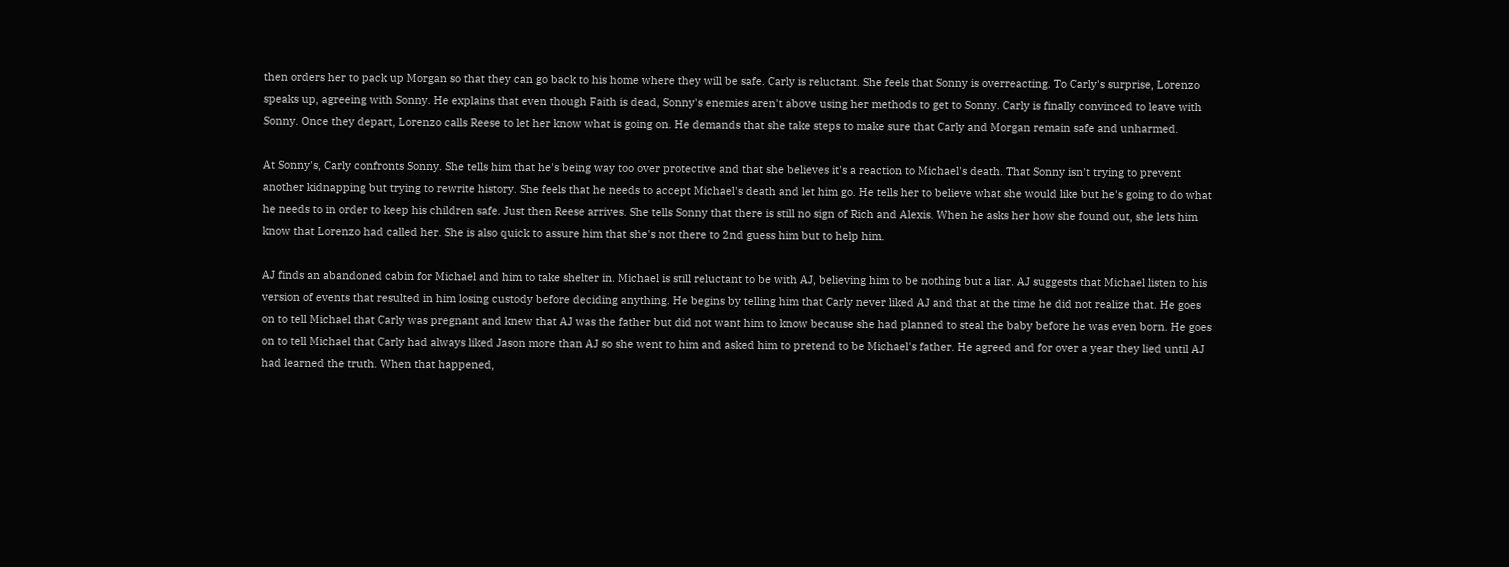then orders her to pack up Morgan so that they can go back to his home where they will be safe. Carly is reluctant. She feels that Sonny is overreacting. To Carly's surprise, Lorenzo speaks up, agreeing with Sonny. He explains that even though Faith is dead, Sonny's enemies aren't above using her methods to get to Sonny. Carly is finally convinced to leave with Sonny. Once they depart, Lorenzo calls Reese to let her know what is going on. He demands that she take steps to make sure that Carly and Morgan remain safe and unharmed.

At Sonny's, Carly confronts Sonny. She tells him that he's being way too over protective and that she believes it's a reaction to Michael's death. That Sonny isn't trying to prevent another kidnapping but trying to rewrite history. She feels that he needs to accept Michael's death and let him go. He tells her to believe what she would like but he's going to do what he needs to in order to keep his children safe. Just then Reese arrives. She tells Sonny that there is still no sign of Rich and Alexis. When he asks her how she found out, she lets him know that Lorenzo had called her. She is also quick to assure him that she's not there to 2nd guess him but to help him.

AJ finds an abandoned cabin for Michael and him to take shelter in. Michael is still reluctant to be with AJ, believing him to be nothing but a liar. AJ suggests that Michael listen to his version of events that resulted in him losing custody before deciding anything. He begins by telling him that Carly never liked AJ and that at the time he did not realize that. He goes on to tell Michael that Carly was pregnant and knew that AJ was the father but did not want him to know because she had planned to steal the baby before he was even born. He goes on to tell Michael that Carly had always liked Jason more than AJ so she went to him and asked him to pretend to be Michael's father. He agreed and for over a year they lied until AJ had learned the truth. When that happened,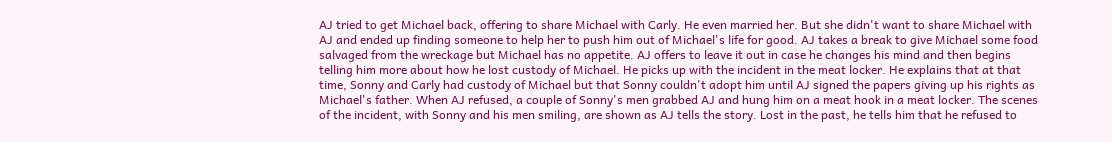AJ tried to get Michael back, offering to share Michael with Carly. He even married her. But she didn't want to share Michael with AJ and ended up finding someone to help her to push him out of Michael's life for good. AJ takes a break to give Michael some food salvaged from the wreckage but Michael has no appetite. AJ offers to leave it out in case he changes his mind and then begins telling him more about how he lost custody of Michael. He picks up with the incident in the meat locker. He explains that at that time, Sonny and Carly had custody of Michael but that Sonny couldn't adopt him until AJ signed the papers giving up his rights as Michael's father. When AJ refused, a couple of Sonny's men grabbed AJ and hung him on a meat hook in a meat locker. The scenes of the incident, with Sonny and his men smiling, are shown as AJ tells the story. Lost in the past, he tells him that he refused to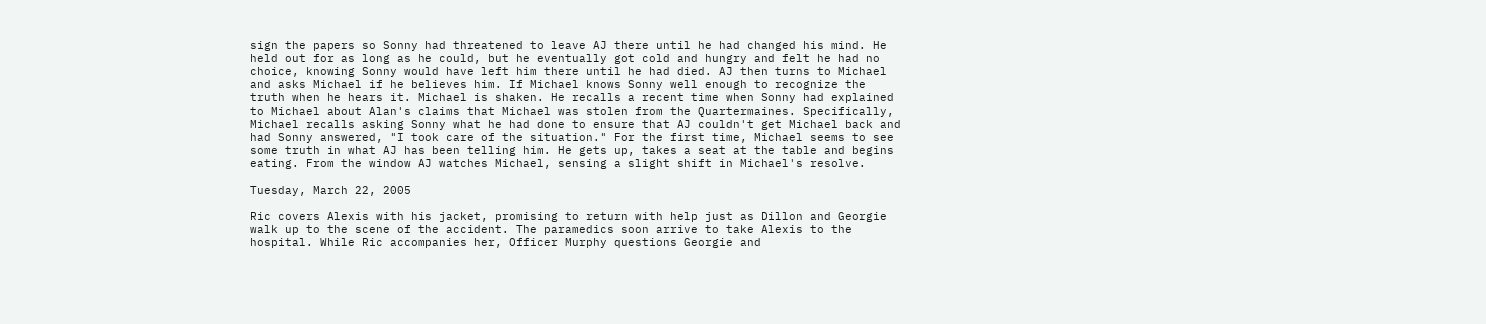sign the papers so Sonny had threatened to leave AJ there until he had changed his mind. He held out for as long as he could, but he eventually got cold and hungry and felt he had no choice, knowing Sonny would have left him there until he had died. AJ then turns to Michael and asks Michael if he believes him. If Michael knows Sonny well enough to recognize the truth when he hears it. Michael is shaken. He recalls a recent time when Sonny had explained to Michael about Alan's claims that Michael was stolen from the Quartermaines. Specifically, Michael recalls asking Sonny what he had done to ensure that AJ couldn't get Michael back and had Sonny answered, "I took care of the situation." For the first time, Michael seems to see some truth in what AJ has been telling him. He gets up, takes a seat at the table and begins eating. From the window AJ watches Michael, sensing a slight shift in Michael's resolve.

Tuesday, March 22, 2005

Ric covers Alexis with his jacket, promising to return with help just as Dillon and Georgie walk up to the scene of the accident. The paramedics soon arrive to take Alexis to the hospital. While Ric accompanies her, Officer Murphy questions Georgie and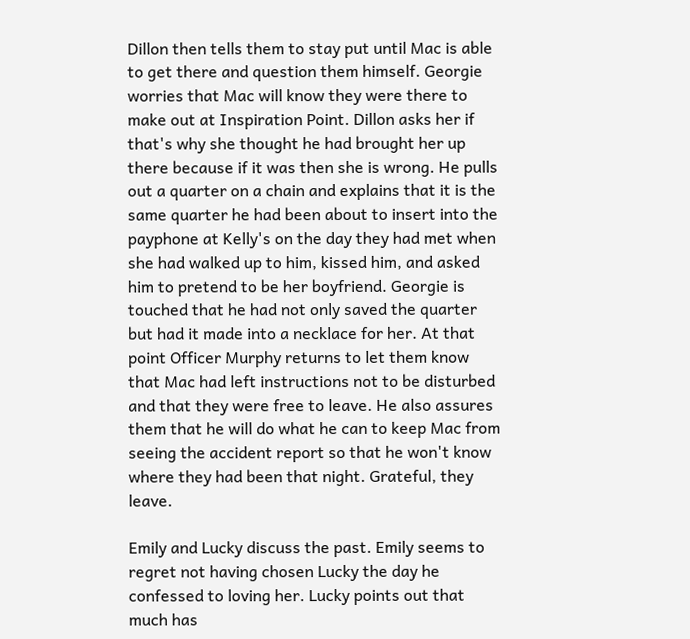Dillon then tells them to stay put until Mac is able to get there and question them himself. Georgie worries that Mac will know they were there to make out at Inspiration Point. Dillon asks her if that's why she thought he had brought her up there because if it was then she is wrong. He pulls out a quarter on a chain and explains that it is the same quarter he had been about to insert into the payphone at Kelly's on the day they had met when she had walked up to him, kissed him, and asked him to pretend to be her boyfriend. Georgie is touched that he had not only saved the quarter but had it made into a necklace for her. At that point Officer Murphy returns to let them know that Mac had left instructions not to be disturbed and that they were free to leave. He also assures them that he will do what he can to keep Mac from seeing the accident report so that he won't know where they had been that night. Grateful, they leave.

Emily and Lucky discuss the past. Emily seems to regret not having chosen Lucky the day he confessed to loving her. Lucky points out that much has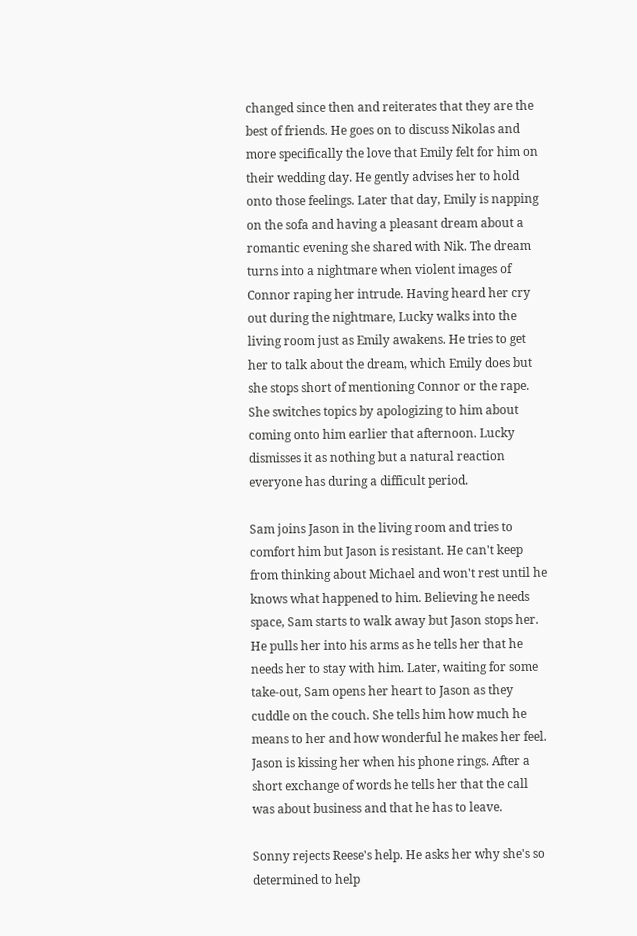changed since then and reiterates that they are the best of friends. He goes on to discuss Nikolas and more specifically the love that Emily felt for him on their wedding day. He gently advises her to hold onto those feelings. Later that day, Emily is napping on the sofa and having a pleasant dream about a romantic evening she shared with Nik. The dream turns into a nightmare when violent images of Connor raping her intrude. Having heard her cry out during the nightmare, Lucky walks into the living room just as Emily awakens. He tries to get her to talk about the dream, which Emily does but she stops short of mentioning Connor or the rape. She switches topics by apologizing to him about coming onto him earlier that afternoon. Lucky dismisses it as nothing but a natural reaction everyone has during a difficult period.

Sam joins Jason in the living room and tries to comfort him but Jason is resistant. He can't keep from thinking about Michael and won't rest until he knows what happened to him. Believing he needs space, Sam starts to walk away but Jason stops her. He pulls her into his arms as he tells her that he needs her to stay with him. Later, waiting for some take-out, Sam opens her heart to Jason as they cuddle on the couch. She tells him how much he means to her and how wonderful he makes her feel. Jason is kissing her when his phone rings. After a short exchange of words he tells her that the call was about business and that he has to leave.

Sonny rejects Reese's help. He asks her why she's so determined to help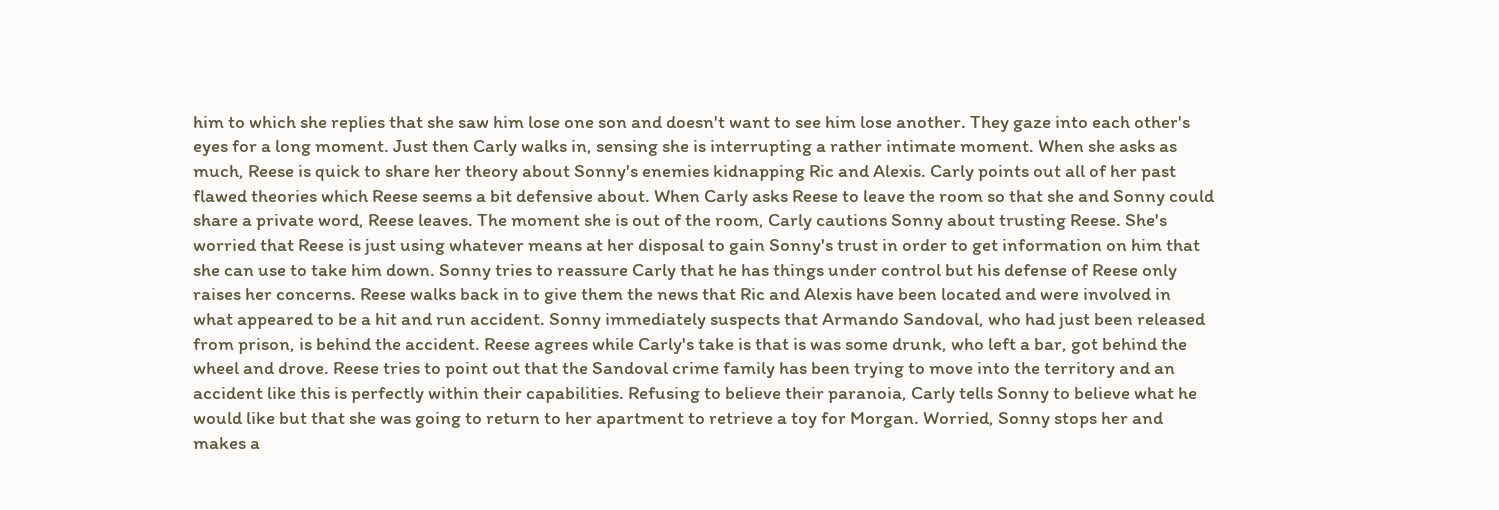him to which she replies that she saw him lose one son and doesn't want to see him lose another. They gaze into each other's eyes for a long moment. Just then Carly walks in, sensing she is interrupting a rather intimate moment. When she asks as much, Reese is quick to share her theory about Sonny's enemies kidnapping Ric and Alexis. Carly points out all of her past flawed theories which Reese seems a bit defensive about. When Carly asks Reese to leave the room so that she and Sonny could share a private word, Reese leaves. The moment she is out of the room, Carly cautions Sonny about trusting Reese. She's worried that Reese is just using whatever means at her disposal to gain Sonny's trust in order to get information on him that she can use to take him down. Sonny tries to reassure Carly that he has things under control but his defense of Reese only raises her concerns. Reese walks back in to give them the news that Ric and Alexis have been located and were involved in what appeared to be a hit and run accident. Sonny immediately suspects that Armando Sandoval, who had just been released from prison, is behind the accident. Reese agrees while Carly's take is that is was some drunk, who left a bar, got behind the wheel and drove. Reese tries to point out that the Sandoval crime family has been trying to move into the territory and an accident like this is perfectly within their capabilities. Refusing to believe their paranoia, Carly tells Sonny to believe what he would like but that she was going to return to her apartment to retrieve a toy for Morgan. Worried, Sonny stops her and makes a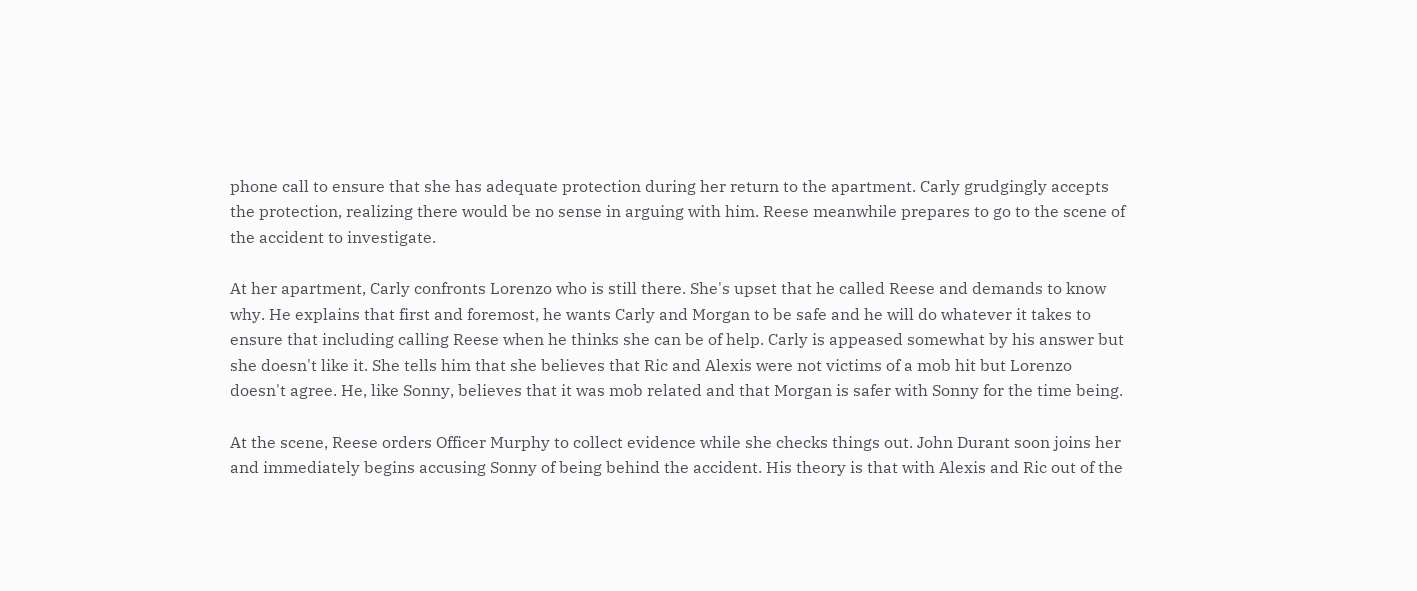phone call to ensure that she has adequate protection during her return to the apartment. Carly grudgingly accepts the protection, realizing there would be no sense in arguing with him. Reese meanwhile prepares to go to the scene of the accident to investigate.

At her apartment, Carly confronts Lorenzo who is still there. She's upset that he called Reese and demands to know why. He explains that first and foremost, he wants Carly and Morgan to be safe and he will do whatever it takes to ensure that including calling Reese when he thinks she can be of help. Carly is appeased somewhat by his answer but she doesn't like it. She tells him that she believes that Ric and Alexis were not victims of a mob hit but Lorenzo doesn't agree. He, like Sonny, believes that it was mob related and that Morgan is safer with Sonny for the time being.

At the scene, Reese orders Officer Murphy to collect evidence while she checks things out. John Durant soon joins her and immediately begins accusing Sonny of being behind the accident. His theory is that with Alexis and Ric out of the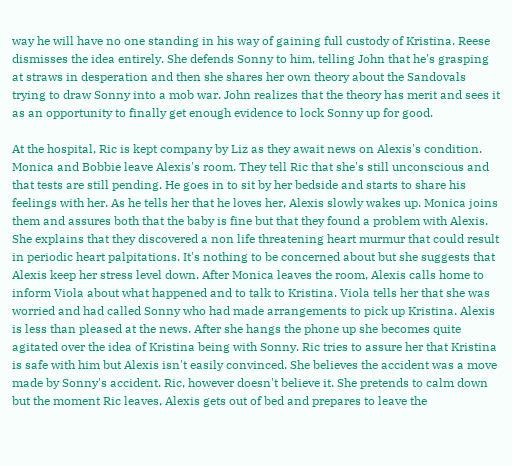way he will have no one standing in his way of gaining full custody of Kristina. Reese dismisses the idea entirely. She defends Sonny to him, telling John that he's grasping at straws in desperation and then she shares her own theory about the Sandovals trying to draw Sonny into a mob war. John realizes that the theory has merit and sees it as an opportunity to finally get enough evidence to lock Sonny up for good.

At the hospital, Ric is kept company by Liz as they await news on Alexis's condition. Monica and Bobbie leave Alexis's room. They tell Ric that she's still unconscious and that tests are still pending. He goes in to sit by her bedside and starts to share his feelings with her. As he tells her that he loves her, Alexis slowly wakes up. Monica joins them and assures both that the baby is fine but that they found a problem with Alexis. She explains that they discovered a non life threatening heart murmur that could result in periodic heart palpitations. It's nothing to be concerned about but she suggests that Alexis keep her stress level down. After Monica leaves the room, Alexis calls home to inform Viola about what happened and to talk to Kristina. Viola tells her that she was worried and had called Sonny who had made arrangements to pick up Kristina. Alexis is less than pleased at the news. After she hangs the phone up she becomes quite agitated over the idea of Kristina being with Sonny. Ric tries to assure her that Kristina is safe with him but Alexis isn't easily convinced. She believes the accident was a move made by Sonny's accident. Ric, however doesn't believe it. She pretends to calm down but the moment Ric leaves, Alexis gets out of bed and prepares to leave the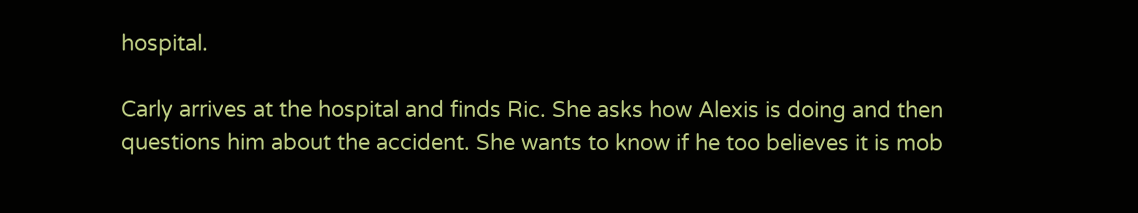hospital.

Carly arrives at the hospital and finds Ric. She asks how Alexis is doing and then questions him about the accident. She wants to know if he too believes it is mob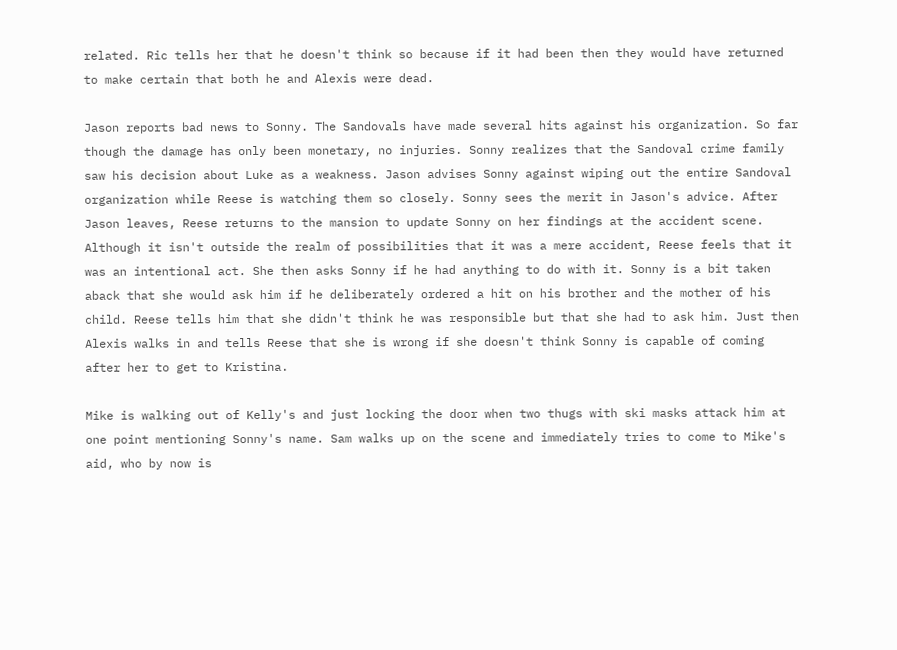related. Ric tells her that he doesn't think so because if it had been then they would have returned to make certain that both he and Alexis were dead.

Jason reports bad news to Sonny. The Sandovals have made several hits against his organization. So far though the damage has only been monetary, no injuries. Sonny realizes that the Sandoval crime family saw his decision about Luke as a weakness. Jason advises Sonny against wiping out the entire Sandoval organization while Reese is watching them so closely. Sonny sees the merit in Jason's advice. After Jason leaves, Reese returns to the mansion to update Sonny on her findings at the accident scene. Although it isn't outside the realm of possibilities that it was a mere accident, Reese feels that it was an intentional act. She then asks Sonny if he had anything to do with it. Sonny is a bit taken aback that she would ask him if he deliberately ordered a hit on his brother and the mother of his child. Reese tells him that she didn't think he was responsible but that she had to ask him. Just then Alexis walks in and tells Reese that she is wrong if she doesn't think Sonny is capable of coming after her to get to Kristina.

Mike is walking out of Kelly's and just locking the door when two thugs with ski masks attack him at one point mentioning Sonny's name. Sam walks up on the scene and immediately tries to come to Mike's aid, who by now is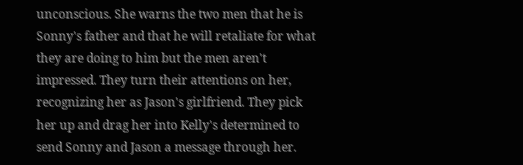unconscious. She warns the two men that he is Sonny's father and that he will retaliate for what they are doing to him but the men aren't impressed. They turn their attentions on her, recognizing her as Jason's girlfriend. They pick her up and drag her into Kelly's determined to send Sonny and Jason a message through her.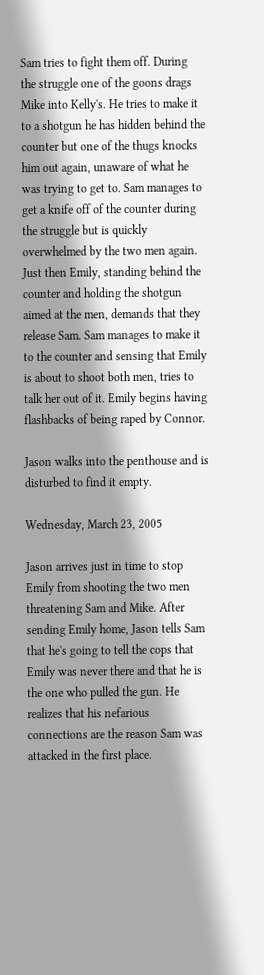Sam tries to fight them off. During the struggle one of the goons drags Mike into Kelly's. He tries to make it to a shotgun he has hidden behind the counter but one of the thugs knocks him out again, unaware of what he was trying to get to. Sam manages to get a knife off of the counter during the struggle but is quickly overwhelmed by the two men again. Just then Emily, standing behind the counter and holding the shotgun aimed at the men, demands that they release Sam. Sam manages to make it to the counter and sensing that Emily is about to shoot both men, tries to talk her out of it. Emily begins having flashbacks of being raped by Connor.

Jason walks into the penthouse and is disturbed to find it empty.

Wednesday, March 23, 2005

Jason arrives just in time to stop Emily from shooting the two men threatening Sam and Mike. After sending Emily home, Jason tells Sam that he's going to tell the cops that Emily was never there and that he is the one who pulled the gun. He realizes that his nefarious connections are the reason Sam was attacked in the first place.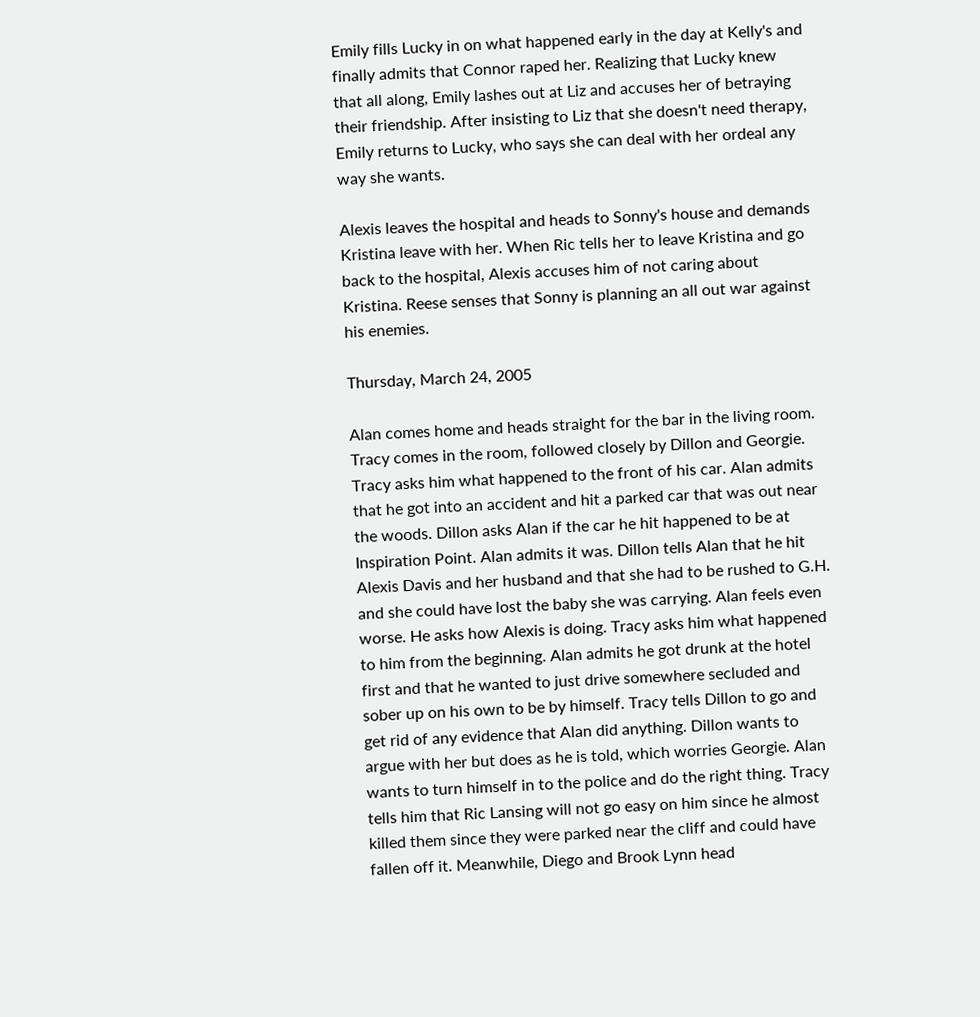Emily fills Lucky in on what happened early in the day at Kelly's and finally admits that Connor raped her. Realizing that Lucky knew that all along, Emily lashes out at Liz and accuses her of betraying their friendship. After insisting to Liz that she doesn't need therapy, Emily returns to Lucky, who says she can deal with her ordeal any way she wants.

Alexis leaves the hospital and heads to Sonny's house and demands Kristina leave with her. When Ric tells her to leave Kristina and go back to the hospital, Alexis accuses him of not caring about Kristina. Reese senses that Sonny is planning an all out war against his enemies.

Thursday, March 24, 2005

Alan comes home and heads straight for the bar in the living room. Tracy comes in the room, followed closely by Dillon and Georgie. Tracy asks him what happened to the front of his car. Alan admits that he got into an accident and hit a parked car that was out near the woods. Dillon asks Alan if the car he hit happened to be at Inspiration Point. Alan admits it was. Dillon tells Alan that he hit Alexis Davis and her husband and that she had to be rushed to G.H. and she could have lost the baby she was carrying. Alan feels even worse. He asks how Alexis is doing. Tracy asks him what happened to him from the beginning. Alan admits he got drunk at the hotel first and that he wanted to just drive somewhere secluded and sober up on his own to be by himself. Tracy tells Dillon to go and get rid of any evidence that Alan did anything. Dillon wants to argue with her but does as he is told, which worries Georgie. Alan wants to turn himself in to the police and do the right thing. Tracy tells him that Ric Lansing will not go easy on him since he almost killed them since they were parked near the cliff and could have fallen off it. Meanwhile, Diego and Brook Lynn head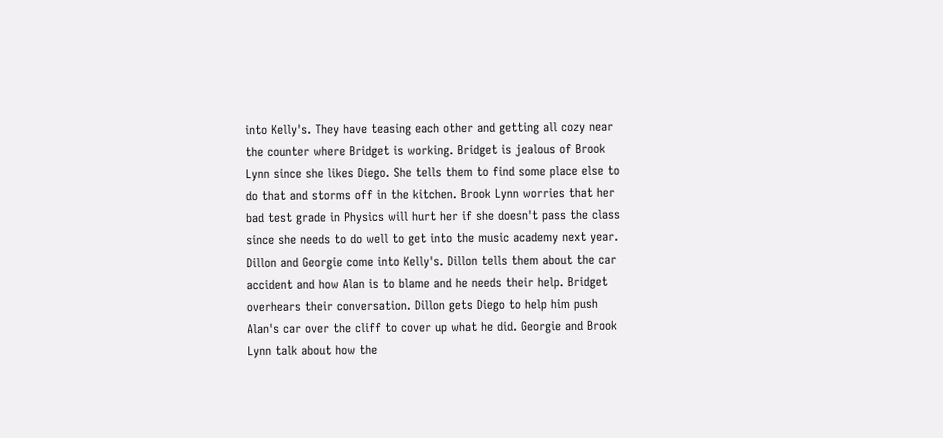into Kelly's. They have teasing each other and getting all cozy near the counter where Bridget is working. Bridget is jealous of Brook Lynn since she likes Diego. She tells them to find some place else to do that and storms off in the kitchen. Brook Lynn worries that her bad test grade in Physics will hurt her if she doesn't pass the class since she needs to do well to get into the music academy next year. Dillon and Georgie come into Kelly's. Dillon tells them about the car accident and how Alan is to blame and he needs their help. Bridget overhears their conversation. Dillon gets Diego to help him push Alan's car over the cliff to cover up what he did. Georgie and Brook Lynn talk about how the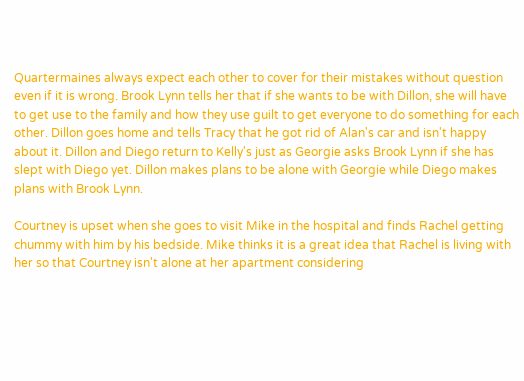Quartermaines always expect each other to cover for their mistakes without question even if it is wrong. Brook Lynn tells her that if she wants to be with Dillon, she will have to get use to the family and how they use guilt to get everyone to do something for each other. Dillon goes home and tells Tracy that he got rid of Alan's car and isn't happy about it. Dillon and Diego return to Kelly's just as Georgie asks Brook Lynn if she has slept with Diego yet. Dillon makes plans to be alone with Georgie while Diego makes plans with Brook Lynn.

Courtney is upset when she goes to visit Mike in the hospital and finds Rachel getting chummy with him by his bedside. Mike thinks it is a great idea that Rachel is living with her so that Courtney isn't alone at her apartment considering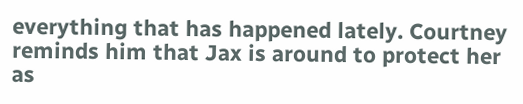everything that has happened lately. Courtney reminds him that Jax is around to protect her as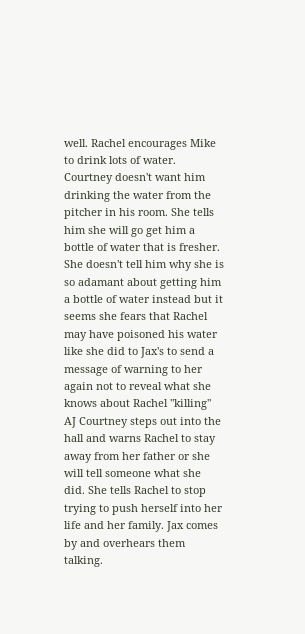well. Rachel encourages Mike to drink lots of water. Courtney doesn't want him drinking the water from the pitcher in his room. She tells him she will go get him a bottle of water that is fresher. She doesn't tell him why she is so adamant about getting him a bottle of water instead but it seems she fears that Rachel may have poisoned his water like she did to Jax's to send a message of warning to her again not to reveal what she knows about Rachel "killing" AJ Courtney steps out into the hall and warns Rachel to stay away from her father or she will tell someone what she did. She tells Rachel to stop trying to push herself into her life and her family. Jax comes by and overhears them talking.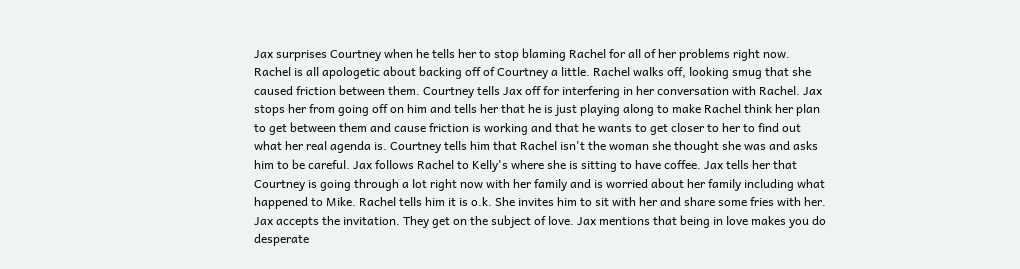Jax surprises Courtney when he tells her to stop blaming Rachel for all of her problems right now. Rachel is all apologetic about backing off of Courtney a little. Rachel walks off, looking smug that she caused friction between them. Courtney tells Jax off for interfering in her conversation with Rachel. Jax stops her from going off on him and tells her that he is just playing along to make Rachel think her plan to get between them and cause friction is working and that he wants to get closer to her to find out what her real agenda is. Courtney tells him that Rachel isn't the woman she thought she was and asks him to be careful. Jax follows Rachel to Kelly's where she is sitting to have coffee. Jax tells her that Courtney is going through a lot right now with her family and is worried about her family including what happened to Mike. Rachel tells him it is o.k. She invites him to sit with her and share some fries with her. Jax accepts the invitation. They get on the subject of love. Jax mentions that being in love makes you do desperate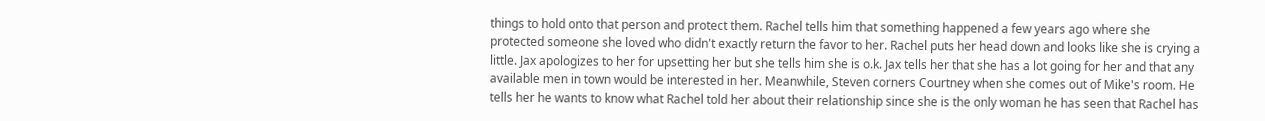things to hold onto that person and protect them. Rachel tells him that something happened a few years ago where she protected someone she loved who didn't exactly return the favor to her. Rachel puts her head down and looks like she is crying a little. Jax apologizes to her for upsetting her but she tells him she is o.k. Jax tells her that she has a lot going for her and that any available men in town would be interested in her. Meanwhile, Steven corners Courtney when she comes out of Mike's room. He tells her he wants to know what Rachel told her about their relationship since she is the only woman he has seen that Rachel has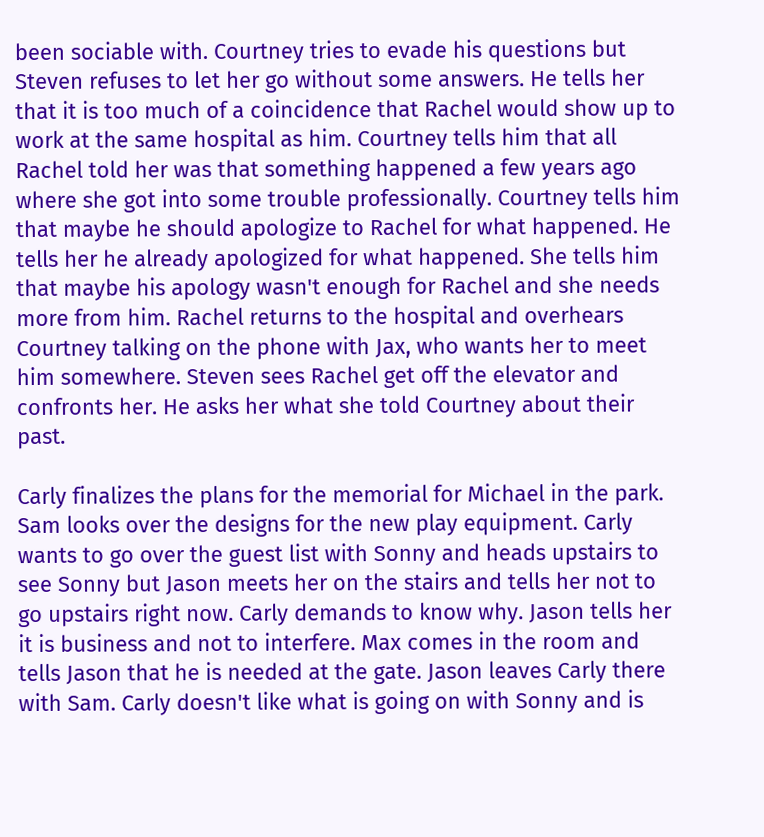been sociable with. Courtney tries to evade his questions but Steven refuses to let her go without some answers. He tells her that it is too much of a coincidence that Rachel would show up to work at the same hospital as him. Courtney tells him that all Rachel told her was that something happened a few years ago where she got into some trouble professionally. Courtney tells him that maybe he should apologize to Rachel for what happened. He tells her he already apologized for what happened. She tells him that maybe his apology wasn't enough for Rachel and she needs more from him. Rachel returns to the hospital and overhears Courtney talking on the phone with Jax, who wants her to meet him somewhere. Steven sees Rachel get off the elevator and confronts her. He asks her what she told Courtney about their past.

Carly finalizes the plans for the memorial for Michael in the park. Sam looks over the designs for the new play equipment. Carly wants to go over the guest list with Sonny and heads upstairs to see Sonny but Jason meets her on the stairs and tells her not to go upstairs right now. Carly demands to know why. Jason tells her it is business and not to interfere. Max comes in the room and tells Jason that he is needed at the gate. Jason leaves Carly there with Sam. Carly doesn't like what is going on with Sonny and is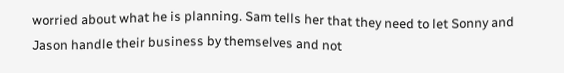worried about what he is planning. Sam tells her that they need to let Sonny and Jason handle their business by themselves and not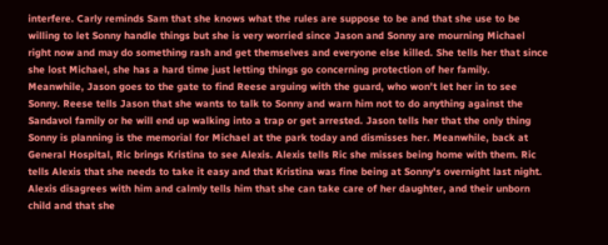interfere. Carly reminds Sam that she knows what the rules are suppose to be and that she use to be willing to let Sonny handle things but she is very worried since Jason and Sonny are mourning Michael right now and may do something rash and get themselves and everyone else killed. She tells her that since she lost Michael, she has a hard time just letting things go concerning protection of her family. Meanwhile, Jason goes to the gate to find Reese arguing with the guard, who won't let her in to see Sonny. Reese tells Jason that she wants to talk to Sonny and warn him not to do anything against the Sandavol family or he will end up walking into a trap or get arrested. Jason tells her that the only thing Sonny is planning is the memorial for Michael at the park today and dismisses her. Meanwhile, back at General Hospital, Ric brings Kristina to see Alexis. Alexis tells Ric she misses being home with them. Ric tells Alexis that she needs to take it easy and that Kristina was fine being at Sonny's overnight last night. Alexis disagrees with him and calmly tells him that she can take care of her daughter, and their unborn child and that she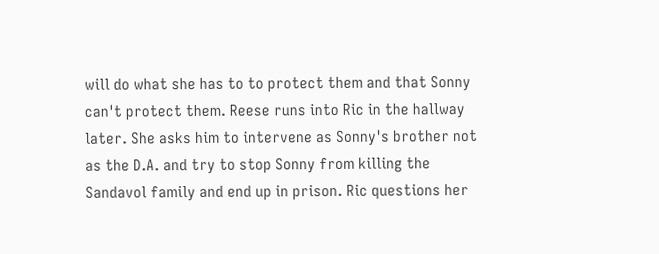will do what she has to to protect them and that Sonny can't protect them. Reese runs into Ric in the hallway later. She asks him to intervene as Sonny's brother not as the D.A. and try to stop Sonny from killing the Sandavol family and end up in prison. Ric questions her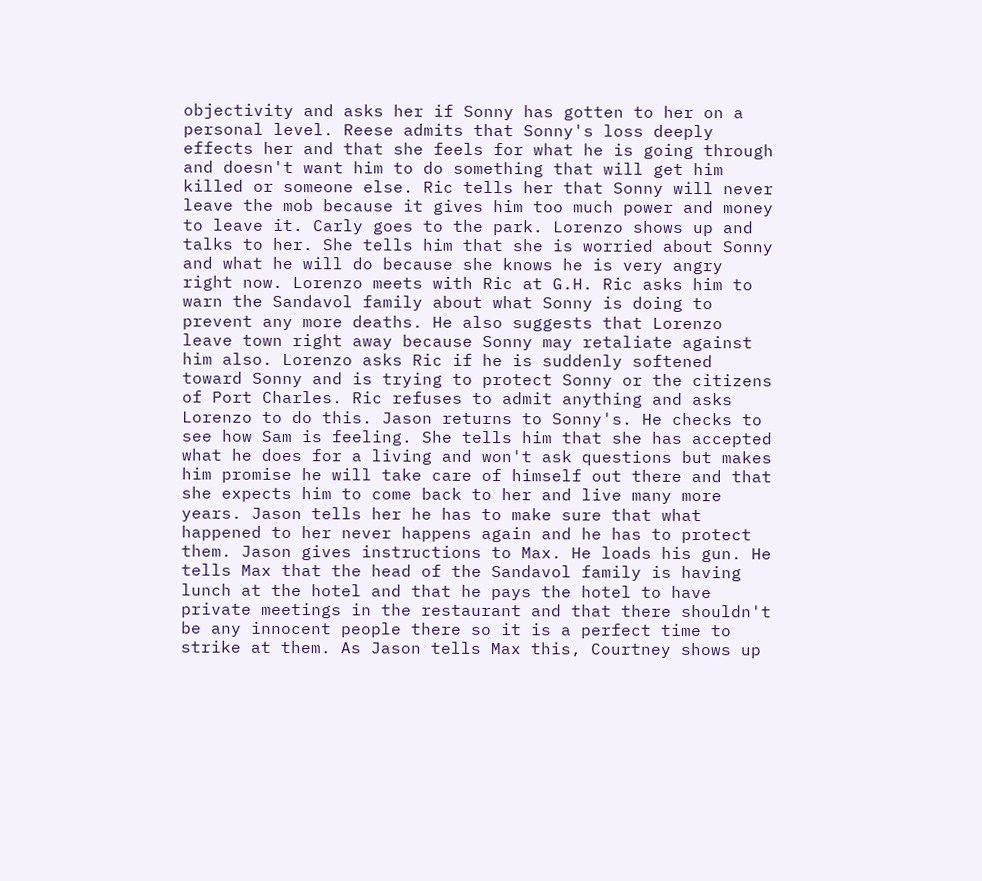objectivity and asks her if Sonny has gotten to her on a personal level. Reese admits that Sonny's loss deeply effects her and that she feels for what he is going through and doesn't want him to do something that will get him killed or someone else. Ric tells her that Sonny will never leave the mob because it gives him too much power and money to leave it. Carly goes to the park. Lorenzo shows up and talks to her. She tells him that she is worried about Sonny and what he will do because she knows he is very angry right now. Lorenzo meets with Ric at G.H. Ric asks him to warn the Sandavol family about what Sonny is doing to prevent any more deaths. He also suggests that Lorenzo leave town right away because Sonny may retaliate against him also. Lorenzo asks Ric if he is suddenly softened toward Sonny and is trying to protect Sonny or the citizens of Port Charles. Ric refuses to admit anything and asks Lorenzo to do this. Jason returns to Sonny's. He checks to see how Sam is feeling. She tells him that she has accepted what he does for a living and won't ask questions but makes him promise he will take care of himself out there and that she expects him to come back to her and live many more years. Jason tells her he has to make sure that what happened to her never happens again and he has to protect them. Jason gives instructions to Max. He loads his gun. He tells Max that the head of the Sandavol family is having lunch at the hotel and that he pays the hotel to have private meetings in the restaurant and that there shouldn't be any innocent people there so it is a perfect time to strike at them. As Jason tells Max this, Courtney shows up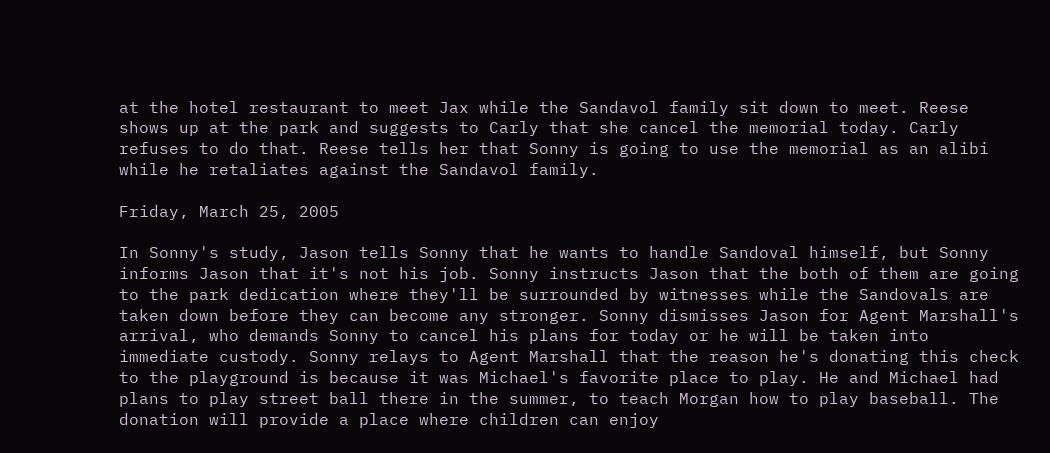at the hotel restaurant to meet Jax while the Sandavol family sit down to meet. Reese shows up at the park and suggests to Carly that she cancel the memorial today. Carly refuses to do that. Reese tells her that Sonny is going to use the memorial as an alibi while he retaliates against the Sandavol family.

Friday, March 25, 2005

In Sonny's study, Jason tells Sonny that he wants to handle Sandoval himself, but Sonny informs Jason that it's not his job. Sonny instructs Jason that the both of them are going to the park dedication where they'll be surrounded by witnesses while the Sandovals are taken down before they can become any stronger. Sonny dismisses Jason for Agent Marshall's arrival, who demands Sonny to cancel his plans for today or he will be taken into immediate custody. Sonny relays to Agent Marshall that the reason he's donating this check to the playground is because it was Michael's favorite place to play. He and Michael had plans to play street ball there in the summer, to teach Morgan how to play baseball. The donation will provide a place where children can enjoy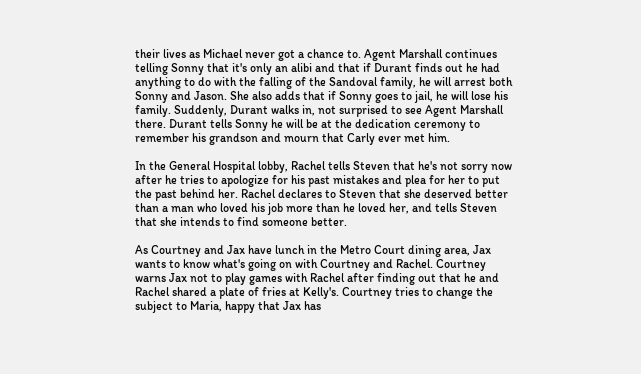their lives as Michael never got a chance to. Agent Marshall continues telling Sonny that it's only an alibi and that if Durant finds out he had anything to do with the falling of the Sandoval family, he will arrest both Sonny and Jason. She also adds that if Sonny goes to jail, he will lose his family. Suddenly, Durant walks in, not surprised to see Agent Marshall there. Durant tells Sonny he will be at the dedication ceremony to remember his grandson and mourn that Carly ever met him.

In the General Hospital lobby, Rachel tells Steven that he's not sorry now after he tries to apologize for his past mistakes and plea for her to put the past behind her. Rachel declares to Steven that she deserved better than a man who loved his job more than he loved her, and tells Steven that she intends to find someone better.

As Courtney and Jax have lunch in the Metro Court dining area, Jax wants to know what's going on with Courtney and Rachel. Courtney warns Jax not to play games with Rachel after finding out that he and Rachel shared a plate of fries at Kelly's. Courtney tries to change the subject to Maria, happy that Jax has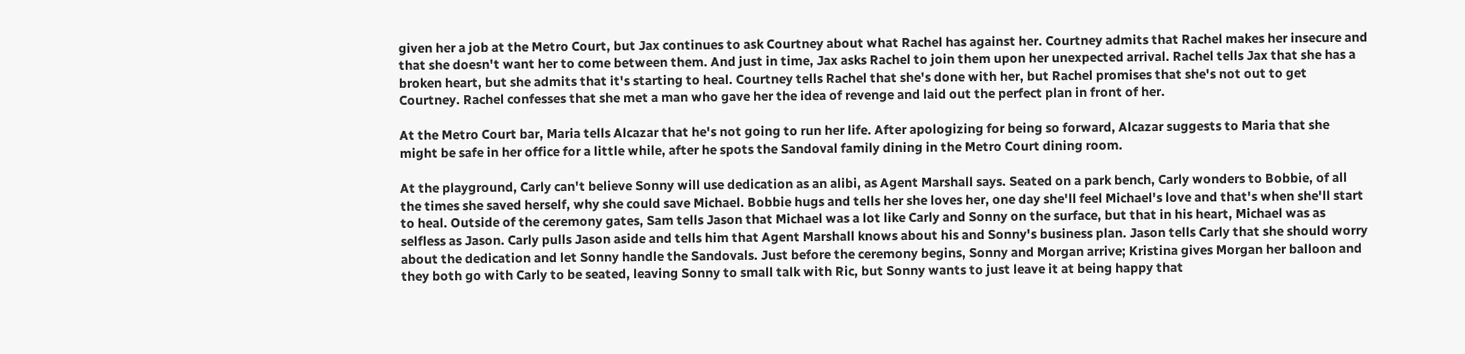given her a job at the Metro Court, but Jax continues to ask Courtney about what Rachel has against her. Courtney admits that Rachel makes her insecure and that she doesn't want her to come between them. And just in time, Jax asks Rachel to join them upon her unexpected arrival. Rachel tells Jax that she has a broken heart, but she admits that it's starting to heal. Courtney tells Rachel that she's done with her, but Rachel promises that she's not out to get Courtney. Rachel confesses that she met a man who gave her the idea of revenge and laid out the perfect plan in front of her.

At the Metro Court bar, Maria tells Alcazar that he's not going to run her life. After apologizing for being so forward, Alcazar suggests to Maria that she might be safe in her office for a little while, after he spots the Sandoval family dining in the Metro Court dining room.

At the playground, Carly can't believe Sonny will use dedication as an alibi, as Agent Marshall says. Seated on a park bench, Carly wonders to Bobbie, of all the times she saved herself, why she could save Michael. Bobbie hugs and tells her she loves her, one day she'll feel Michael's love and that's when she'll start to heal. Outside of the ceremony gates, Sam tells Jason that Michael was a lot like Carly and Sonny on the surface, but that in his heart, Michael was as selfless as Jason. Carly pulls Jason aside and tells him that Agent Marshall knows about his and Sonny's business plan. Jason tells Carly that she should worry about the dedication and let Sonny handle the Sandovals. Just before the ceremony begins, Sonny and Morgan arrive; Kristina gives Morgan her balloon and they both go with Carly to be seated, leaving Sonny to small talk with Ric, but Sonny wants to just leave it at being happy that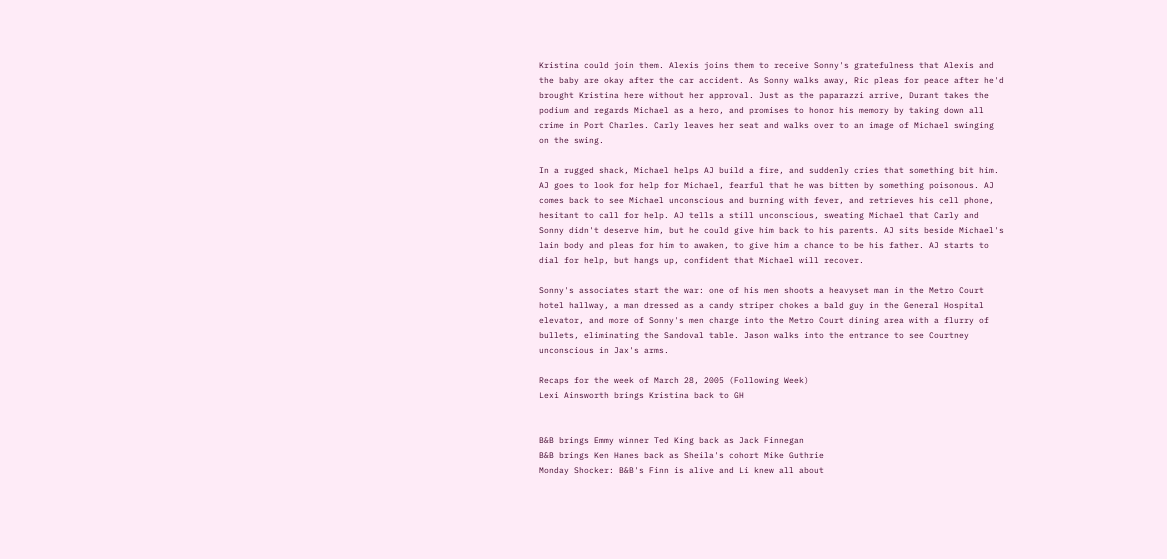Kristina could join them. Alexis joins them to receive Sonny's gratefulness that Alexis and the baby are okay after the car accident. As Sonny walks away, Ric pleas for peace after he'd brought Kristina here without her approval. Just as the paparazzi arrive, Durant takes the podium and regards Michael as a hero, and promises to honor his memory by taking down all crime in Port Charles. Carly leaves her seat and walks over to an image of Michael swinging on the swing.

In a rugged shack, Michael helps AJ build a fire, and suddenly cries that something bit him. AJ goes to look for help for Michael, fearful that he was bitten by something poisonous. AJ comes back to see Michael unconscious and burning with fever, and retrieves his cell phone, hesitant to call for help. AJ tells a still unconscious, sweating Michael that Carly and Sonny didn't deserve him, but he could give him back to his parents. AJ sits beside Michael's lain body and pleas for him to awaken, to give him a chance to be his father. AJ starts to dial for help, but hangs up, confident that Michael will recover.

Sonny's associates start the war: one of his men shoots a heavyset man in the Metro Court hotel hallway, a man dressed as a candy striper chokes a bald guy in the General Hospital elevator, and more of Sonny's men charge into the Metro Court dining area with a flurry of bullets, eliminating the Sandoval table. Jason walks into the entrance to see Courtney unconscious in Jax's arms.

Recaps for the week of March 28, 2005 (Following Week)
Lexi Ainsworth brings Kristina back to GH


B&B brings Emmy winner Ted King back as Jack Finnegan
B&B brings Ken Hanes back as Sheila's cohort Mike Guthrie
Monday Shocker: B&B's Finn is alive and Li knew all about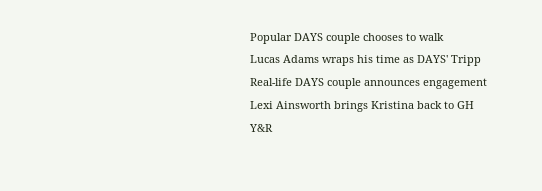Popular DAYS couple chooses to walk
Lucas Adams wraps his time as DAYS' Tripp
Real-life DAYS couple announces engagement
Lexi Ainsworth brings Kristina back to GH
Y&R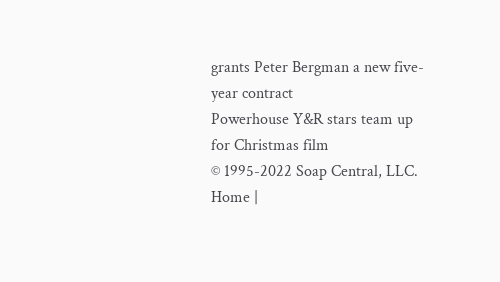grants Peter Bergman a new five-year contract
Powerhouse Y&R stars team up for Christmas film
© 1995-2022 Soap Central, LLC. Home |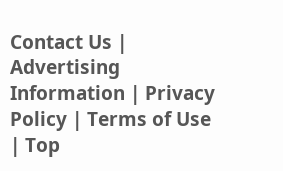Contact Us | Advertising Information | Privacy Policy | Terms of Use | Top